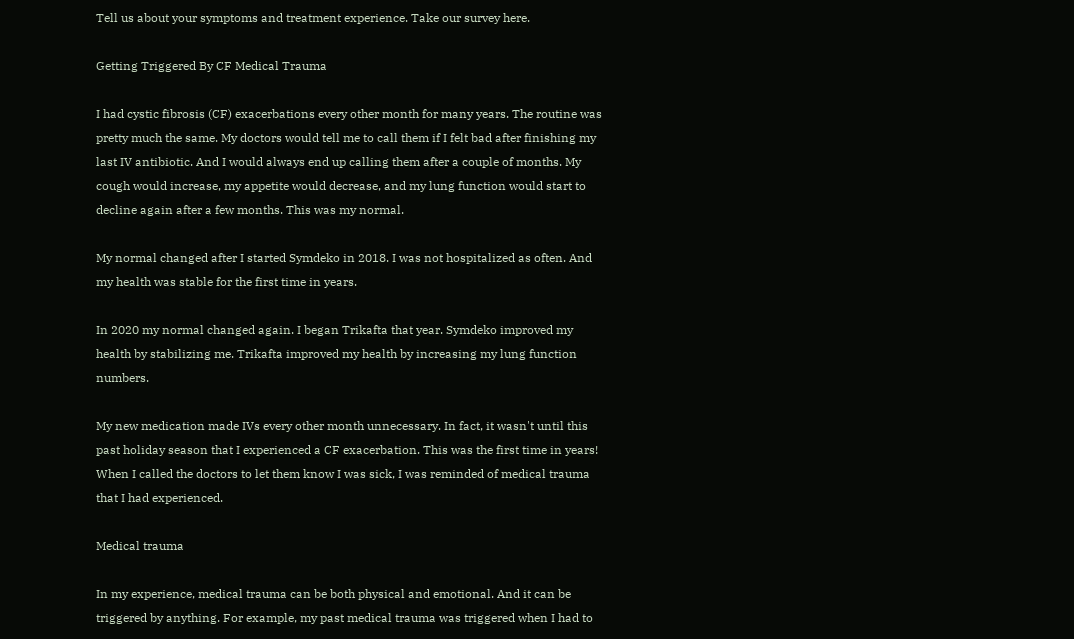Tell us about your symptoms and treatment experience. Take our survey here.

Getting Triggered By CF Medical Trauma

I had cystic fibrosis (CF) exacerbations every other month for many years. The routine was pretty much the same. My doctors would tell me to call them if I felt bad after finishing my last IV antibiotic. And I would always end up calling them after a couple of months. My cough would increase, my appetite would decrease, and my lung function would start to decline again after a few months. This was my normal.

My normal changed after I started Symdeko in 2018. I was not hospitalized as often. And my health was stable for the first time in years.

In 2020 my normal changed again. I began Trikafta that year. Symdeko improved my health by stabilizing me. Trikafta improved my health by increasing my lung function numbers.

My new medication made IVs every other month unnecessary. In fact, it wasn't until this past holiday season that I experienced a CF exacerbation. This was the first time in years! When I called the doctors to let them know I was sick, I was reminded of medical trauma that I had experienced.

Medical trauma

In my experience, medical trauma can be both physical and emotional. And it can be triggered by anything. For example, my past medical trauma was triggered when I had to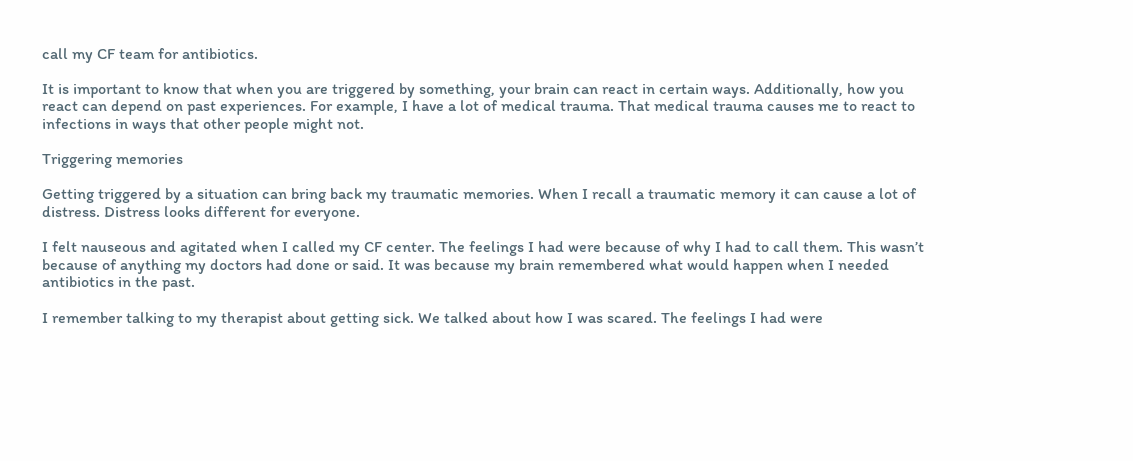call my CF team for antibiotics.

It is important to know that when you are triggered by something, your brain can react in certain ways. Additionally, how you react can depend on past experiences. For example, I have a lot of medical trauma. That medical trauma causes me to react to infections in ways that other people might not.

Triggering memories

Getting triggered by a situation can bring back my traumatic memories. When I recall a traumatic memory it can cause a lot of distress. Distress looks different for everyone.

I felt nauseous and agitated when I called my CF center. The feelings I had were because of why I had to call them. This wasn’t because of anything my doctors had done or said. It was because my brain remembered what would happen when I needed antibiotics in the past.

I remember talking to my therapist about getting sick. We talked about how I was scared. The feelings I had were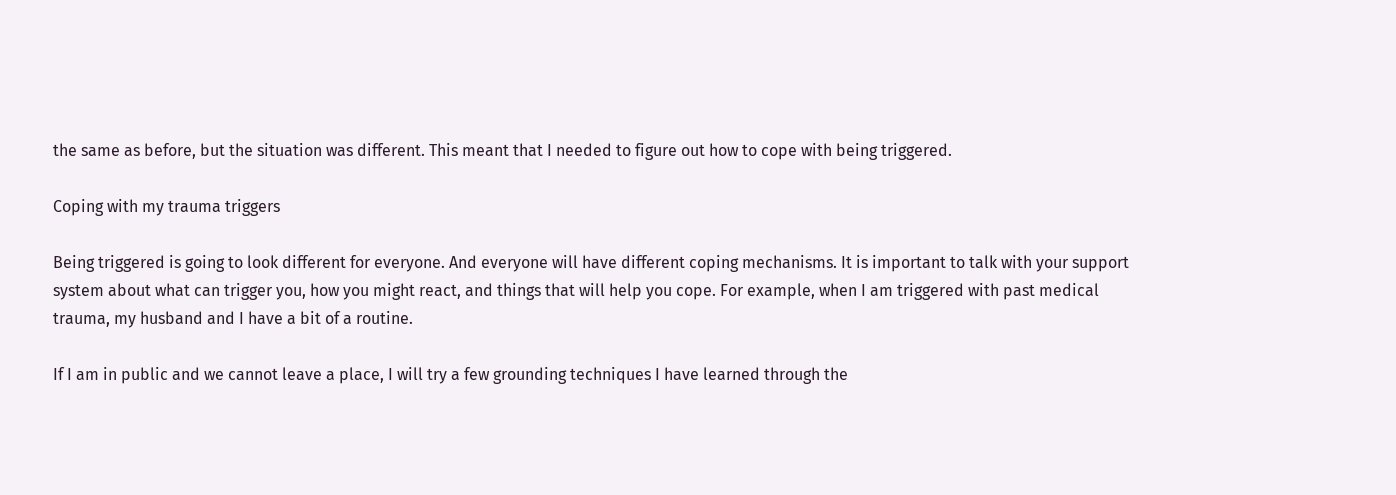the same as before, but the situation was different. This meant that I needed to figure out how to cope with being triggered.

Coping with my trauma triggers

Being triggered is going to look different for everyone. And everyone will have different coping mechanisms. It is important to talk with your support system about what can trigger you, how you might react, and things that will help you cope. For example, when I am triggered with past medical trauma, my husband and I have a bit of a routine.

If I am in public and we cannot leave a place, I will try a few grounding techniques I have learned through the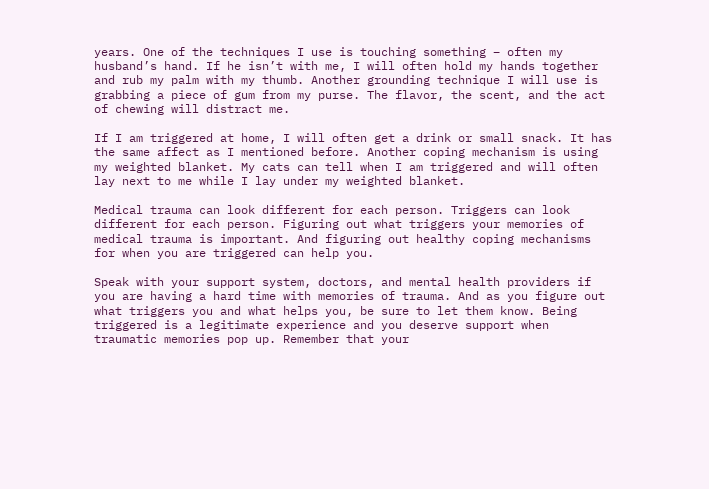years. One of the techniques I use is touching something – often my husband’s hand. If he isn’t with me, I will often hold my hands together and rub my palm with my thumb. Another grounding technique I will use is grabbing a piece of gum from my purse. The flavor, the scent, and the act of chewing will distract me.

If I am triggered at home, I will often get a drink or small snack. It has the same affect as I mentioned before. Another coping mechanism is using my weighted blanket. My cats can tell when I am triggered and will often lay next to me while I lay under my weighted blanket.

Medical trauma can look different for each person. Triggers can look different for each person. Figuring out what triggers your memories of medical trauma is important. And figuring out healthy coping mechanisms for when you are triggered can help you.

Speak with your support system, doctors, and mental health providers if you are having a hard time with memories of trauma. And as you figure out what triggers you and what helps you, be sure to let them know. Being triggered is a legitimate experience and you deserve support when traumatic memories pop up. Remember that your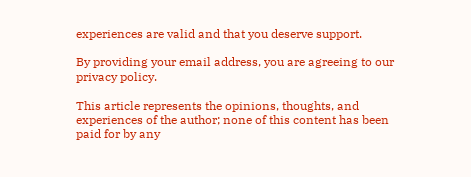experiences are valid and that you deserve support.

By providing your email address, you are agreeing to our privacy policy.

This article represents the opinions, thoughts, and experiences of the author; none of this content has been paid for by any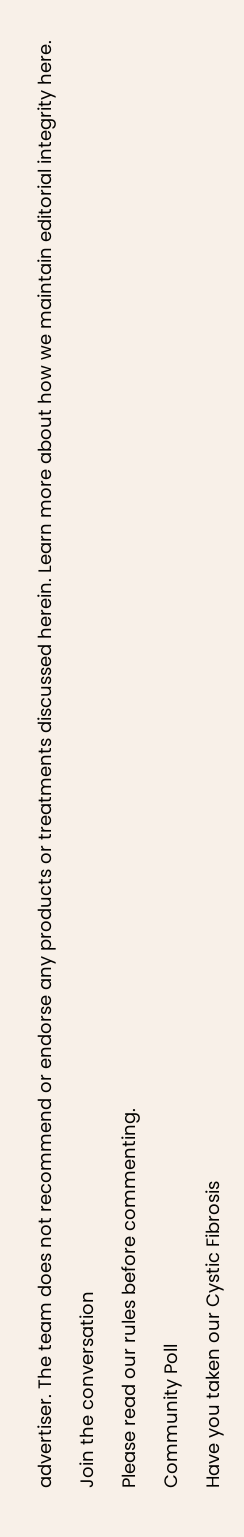advertiser. The team does not recommend or endorse any products or treatments discussed herein. Learn more about how we maintain editorial integrity here.

Join the conversation

Please read our rules before commenting.

Community Poll

Have you taken our Cystic Fibrosis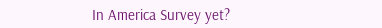In America Survey yet?